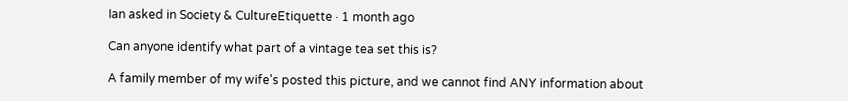Ian asked in Society & CultureEtiquette · 1 month ago

Can anyone identify what part of a vintage tea set this is?

A family member of my wife's posted this picture, and we cannot find ANY information about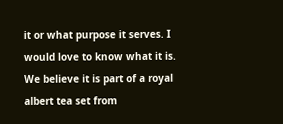it or what purpose it serves. I would love to know what it is. We believe it is part of a royal albert tea set from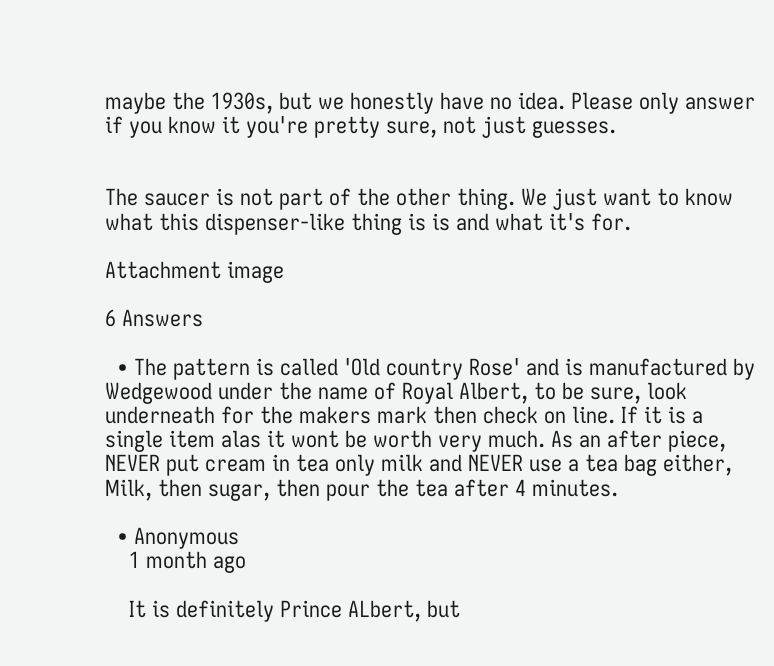maybe the 1930s, but we honestly have no idea. Please only answer if you know it you're pretty sure, not just guesses.


The saucer is not part of the other thing. We just want to know what this dispenser-like thing is is and what it's for.

Attachment image

6 Answers

  • The pattern is called 'Old country Rose' and is manufactured by Wedgewood under the name of Royal Albert, to be sure, look underneath for the makers mark then check on line. If it is a single item alas it wont be worth very much. As an after piece, NEVER put cream in tea only milk and NEVER use a tea bag either, Milk, then sugar, then pour the tea after 4 minutes.

  • Anonymous
    1 month ago

    It is definitely Prince ALbert, but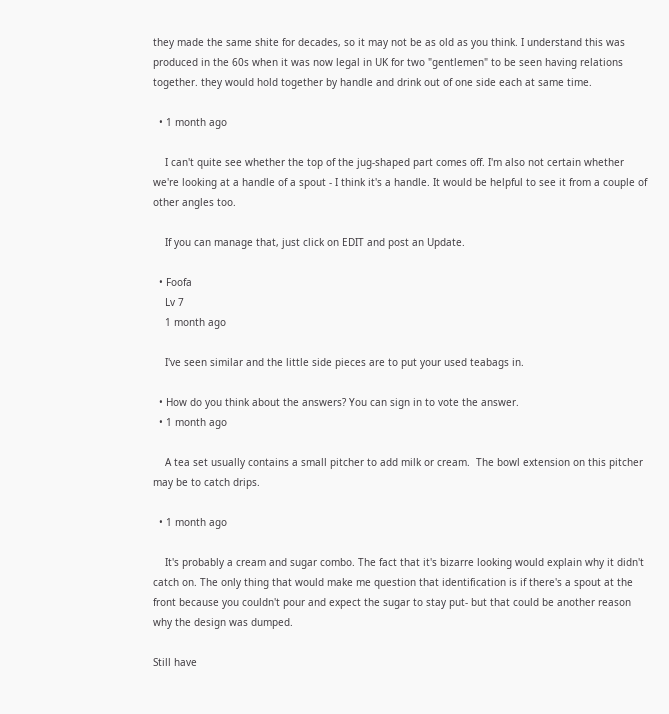they made the same shite for decades, so it may not be as old as you think. I understand this was produced in the 60s when it was now legal in UK for two "gentlemen" to be seen having relations together. they would hold together by handle and drink out of one side each at same time.

  • 1 month ago

    I can't quite see whether the top of the jug-shaped part comes off. I'm also not certain whether we're looking at a handle of a spout - I think it's a handle. It would be helpful to see it from a couple of other angles too.

    If you can manage that, just click on EDIT and post an Update.

  • Foofa
    Lv 7
    1 month ago

    I've seen similar and the little side pieces are to put your used teabags in.

  • How do you think about the answers? You can sign in to vote the answer.
  • 1 month ago

    A tea set usually contains a small pitcher to add milk or cream.  The bowl extension on this pitcher may be to catch drips.

  • 1 month ago

    It's probably a cream and sugar combo. The fact that it's bizarre looking would explain why it didn't catch on. The only thing that would make me question that identification is if there's a spout at the front because you couldn't pour and expect the sugar to stay put- but that could be another reason why the design was dumped.

Still have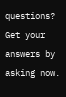questions? Get your answers by asking now.